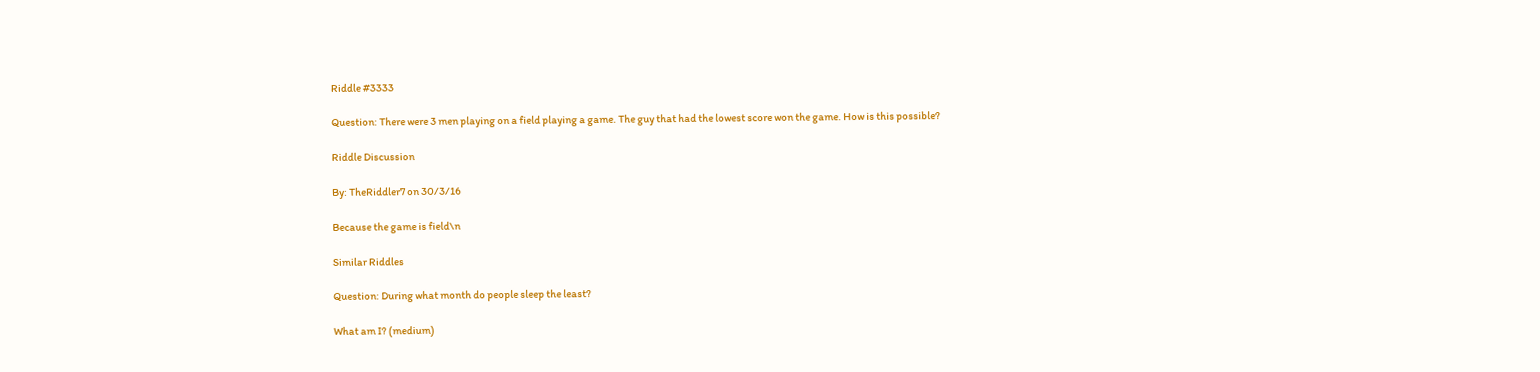Riddle #3333

Question: There were 3 men playing on a field playing a game. The guy that had the lowest score won the game. How is this possible?

Riddle Discussion

By: TheRiddler7 on 30/3/16

Because the game is field\n

Similar Riddles

Question: During what month do people sleep the least?

What am I? (medium)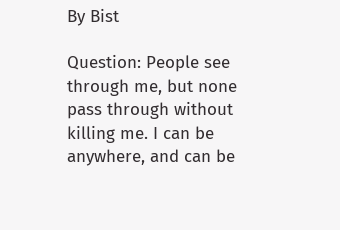By Bist

Question: People see through me, but none pass through without killing me. I can be anywhere, and can be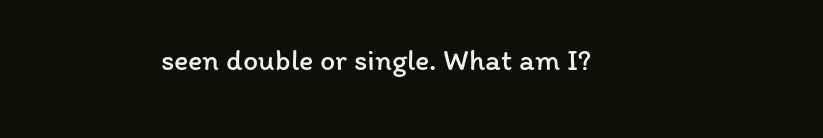seen double or single. What am I?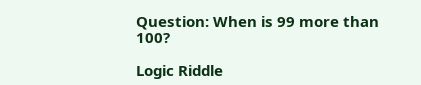Question: When is 99 more than 100?

Logic Riddle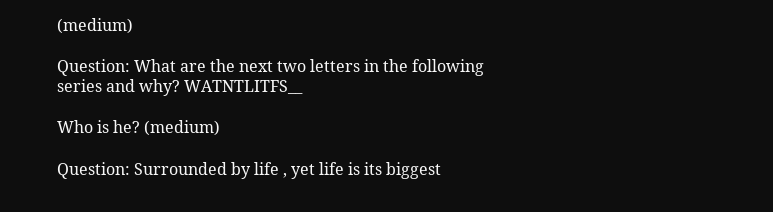(medium)

Question: What are the next two letters in the following series and why? WATNTLITFS__

Who is he? (medium)

Question: Surrounded by life , yet life is its biggest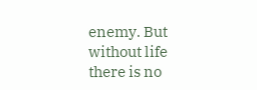enemy. But without life there is no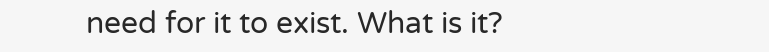need for it to exist. What is it?